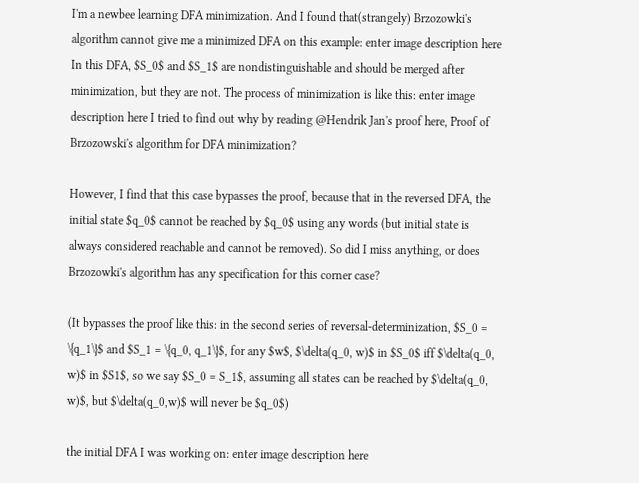I'm a newbee learning DFA minimization. And I found that(strangely) Brzozowki's algorithm cannot give me a minimized DFA on this example: enter image description here In this DFA, $S_0$ and $S_1$ are nondistinguishable and should be merged after minimization, but they are not. The process of minimization is like this: enter image description here I tried to find out why by reading @Hendrik Jan's proof here, Proof of Brzozowski's algorithm for DFA minimization?

However, I find that this case bypasses the proof, because that in the reversed DFA, the initial state $q_0$ cannot be reached by $q_0$ using any words (but initial state is always considered reachable and cannot be removed). So did I miss anything, or does Brzozowki's algorithm has any specification for this corner case?

(It bypasses the proof like this: in the second series of reversal-determinization, $S_0 = \{q_1\}$ and $S_1 = \{q_0, q_1\}$, for any $w$, $\delta(q_0, w)$ in $S_0$ iff $\delta(q_0, w)$ in $S1$, so we say $S_0 = S_1$, assuming all states can be reached by $\delta(q_0, w)$, but $\delta(q_0,w)$ will never be $q_0$)

the initial DFA I was working on: enter image description here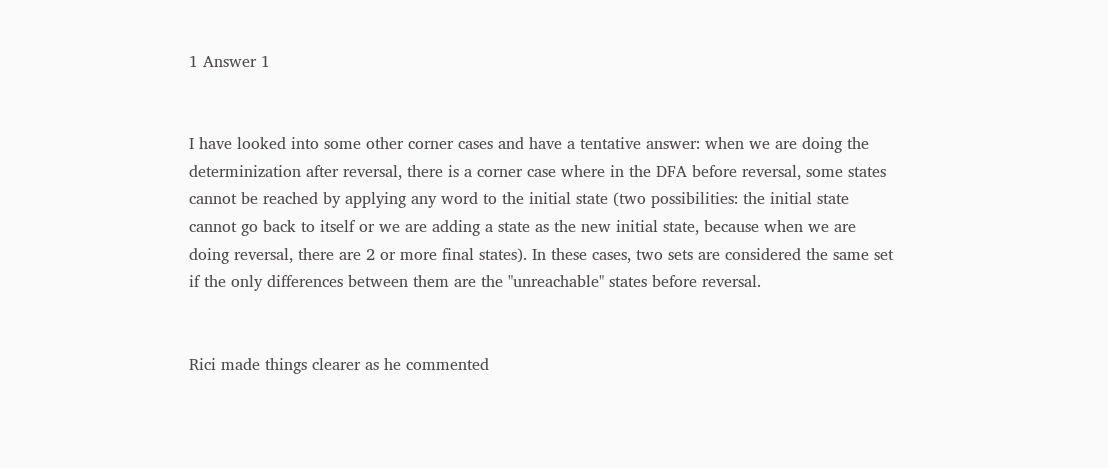1 Answer 1


I have looked into some other corner cases and have a tentative answer: when we are doing the determinization after reversal, there is a corner case where in the DFA before reversal, some states cannot be reached by applying any word to the initial state (two possibilities: the initial state cannot go back to itself or we are adding a state as the new initial state, because when we are doing reversal, there are 2 or more final states). In these cases, two sets are considered the same set if the only differences between them are the "unreachable" states before reversal.


Rici made things clearer as he commented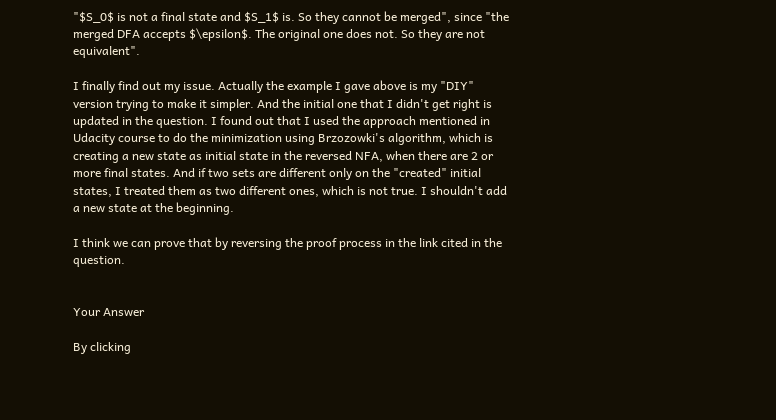"$S_0$ is not a final state and $S_1$ is. So they cannot be merged", since "the merged DFA accepts $\epsilon$. The original one does not. So they are not equivalent".

I finally find out my issue. Actually the example I gave above is my "DIY" version trying to make it simpler. And the initial one that I didn't get right is updated in the question. I found out that I used the approach mentioned in Udacity course to do the minimization using Brzozowki's algorithm, which is creating a new state as initial state in the reversed NFA, when there are 2 or more final states. And if two sets are different only on the "created" initial states, I treated them as two different ones, which is not true. I shouldn't add a new state at the beginning.

I think we can prove that by reversing the proof process in the link cited in the question.


Your Answer

By clicking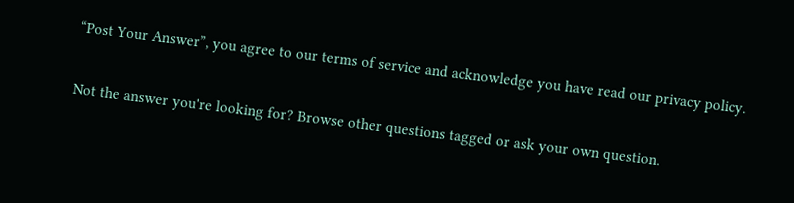“Post Your Answer”, you agree to our terms of service and acknowledge you have read our privacy policy.

Not the answer you're looking for? Browse other questions tagged or ask your own question.